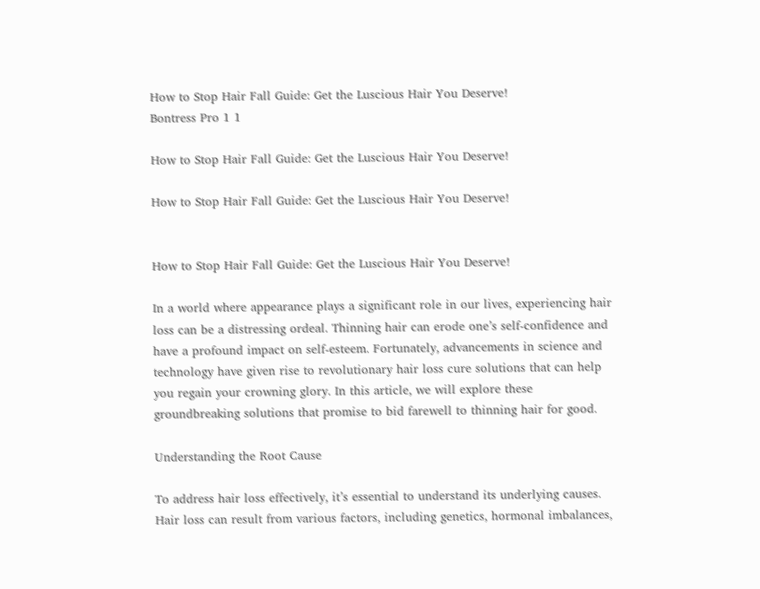How to Stop Hair Fall Guide: Get the Luscious Hair You Deserve!
Bontress Pro 1 1

How to Stop Hair Fall Guide: Get the Luscious Hair You Deserve!

How to Stop Hair Fall Guide: Get the Luscious Hair You Deserve!


How to Stop Hair Fall Guide: Get the Luscious Hair You Deserve!

In a world where appearance plays a significant role in our lives, experiencing hair loss can be a distressing ordeal. Thinning hair can erode one’s self-confidence and have a profound impact on self-esteem. Fortunately, advancements in science and technology have given rise to revolutionary hair loss cure solutions that can help you regain your crowning glory. In this article, we will explore these groundbreaking solutions that promise to bid farewell to thinning hair for good.

Understanding the Root Cause

To address hair loss effectively, it’s essential to understand its underlying causes. Hair loss can result from various factors, including genetics, hormonal imbalances,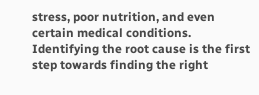stress, poor nutrition, and even certain medical conditions. Identifying the root cause is the first step towards finding the right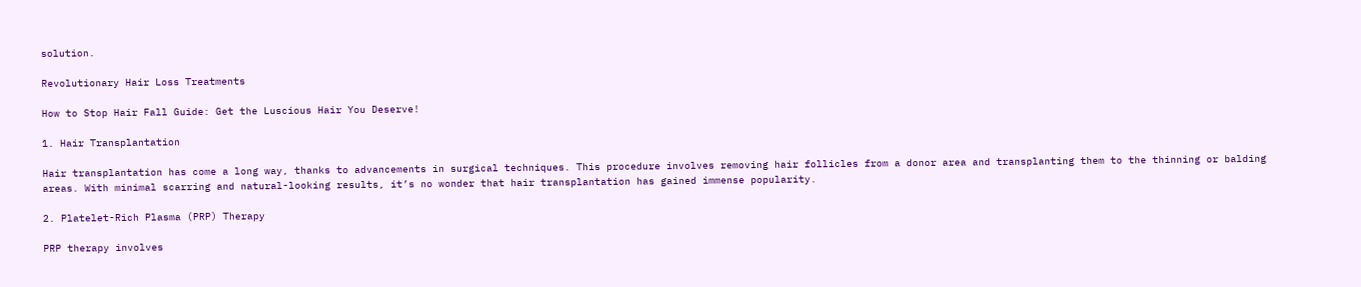solution.

Revolutionary Hair Loss Treatments

How to Stop Hair Fall Guide: Get the Luscious Hair You Deserve!

1. Hair Transplantation

Hair transplantation has come a long way, thanks to advancements in surgical techniques. This procedure involves removing hair follicles from a donor area and transplanting them to the thinning or balding areas. With minimal scarring and natural-looking results, it’s no wonder that hair transplantation has gained immense popularity.

2. Platelet-Rich Plasma (PRP) Therapy

PRP therapy involves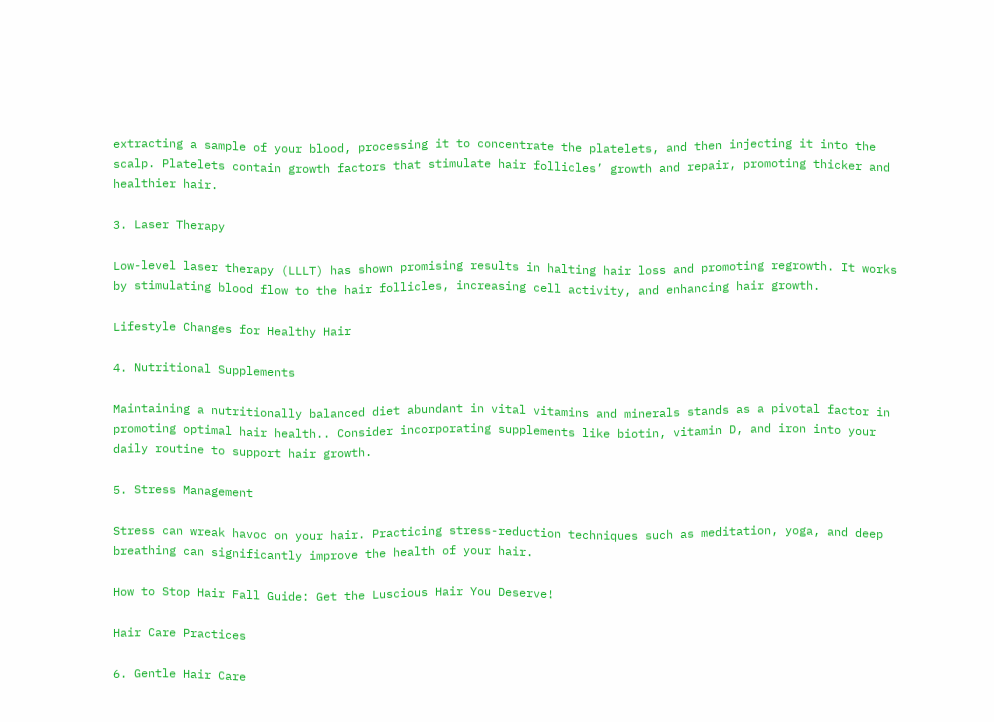extracting a sample of your blood, processing it to concentrate the platelets, and then injecting it into the scalp. Platelets contain growth factors that stimulate hair follicles’ growth and repair, promoting thicker and healthier hair.

3. Laser Therapy

Low-level laser therapy (LLLT) has shown promising results in halting hair loss and promoting regrowth. It works by stimulating blood flow to the hair follicles, increasing cell activity, and enhancing hair growth.

Lifestyle Changes for Healthy Hair

4. Nutritional Supplements

Maintaining a nutritionally balanced diet abundant in vital vitamins and minerals stands as a pivotal factor in promoting optimal hair health.. Consider incorporating supplements like biotin, vitamin D, and iron into your daily routine to support hair growth.

5. Stress Management

Stress can wreak havoc on your hair. Practicing stress-reduction techniques such as meditation, yoga, and deep breathing can significantly improve the health of your hair.

How to Stop Hair Fall Guide: Get the Luscious Hair You Deserve!

Hair Care Practices

6. Gentle Hair Care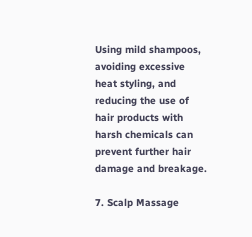Using mild shampoos, avoiding excessive heat styling, and reducing the use of hair products with harsh chemicals can prevent further hair damage and breakage.

7. Scalp Massage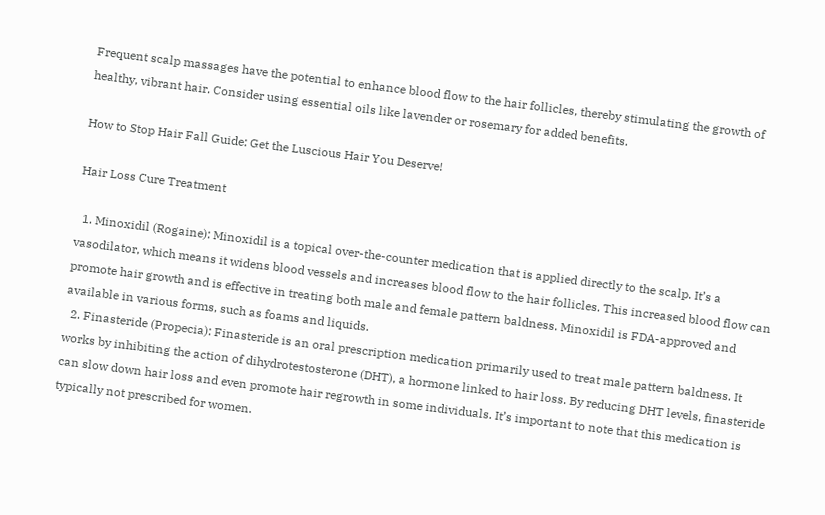Frequent scalp massages have the potential to enhance blood flow to the hair follicles, thereby stimulating the growth of healthy, vibrant hair. Consider using essential oils like lavender or rosemary for added benefits.

How to Stop Hair Fall Guide: Get the Luscious Hair You Deserve!

Hair Loss Cure Treatment

  1. Minoxidil (Rogaine): Minoxidil is a topical over-the-counter medication that is applied directly to the scalp. It’s a vasodilator, which means it widens blood vessels and increases blood flow to the hair follicles. This increased blood flow can promote hair growth and is effective in treating both male and female pattern baldness. Minoxidil is FDA-approved and available in various forms, such as foams and liquids.
  2. Finasteride (Propecia): Finasteride is an oral prescription medication primarily used to treat male pattern baldness. It works by inhibiting the action of dihydrotestosterone (DHT), a hormone linked to hair loss. By reducing DHT levels, finasteride can slow down hair loss and even promote hair regrowth in some individuals. It’s important to note that this medication is typically not prescribed for women.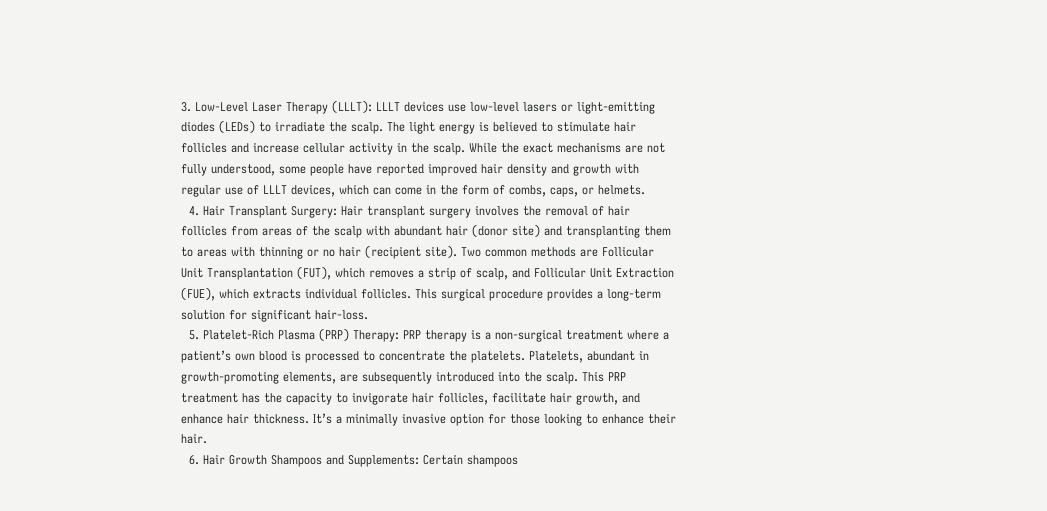3. Low-Level Laser Therapy (LLLT): LLLT devices use low-level lasers or light-emitting diodes (LEDs) to irradiate the scalp. The light energy is believed to stimulate hair follicles and increase cellular activity in the scalp. While the exact mechanisms are not fully understood, some people have reported improved hair density and growth with regular use of LLLT devices, which can come in the form of combs, caps, or helmets.
  4. Hair Transplant Surgery: Hair transplant surgery involves the removal of hair follicles from areas of the scalp with abundant hair (donor site) and transplanting them to areas with thinning or no hair (recipient site). Two common methods are Follicular Unit Transplantation (FUT), which removes a strip of scalp, and Follicular Unit Extraction (FUE), which extracts individual follicles. This surgical procedure provides a long-term solution for significant hair-loss.
  5. Platelet-Rich Plasma (PRP) Therapy: PRP therapy is a non-surgical treatment where a patient’s own blood is processed to concentrate the platelets. Platelets, abundant in growth-promoting elements, are subsequently introduced into the scalp. This PRP treatment has the capacity to invigorate hair follicles, facilitate hair growth, and enhance hair thickness. It’s a minimally invasive option for those looking to enhance their hair.
  6. Hair Growth Shampoos and Supplements: Certain shampoos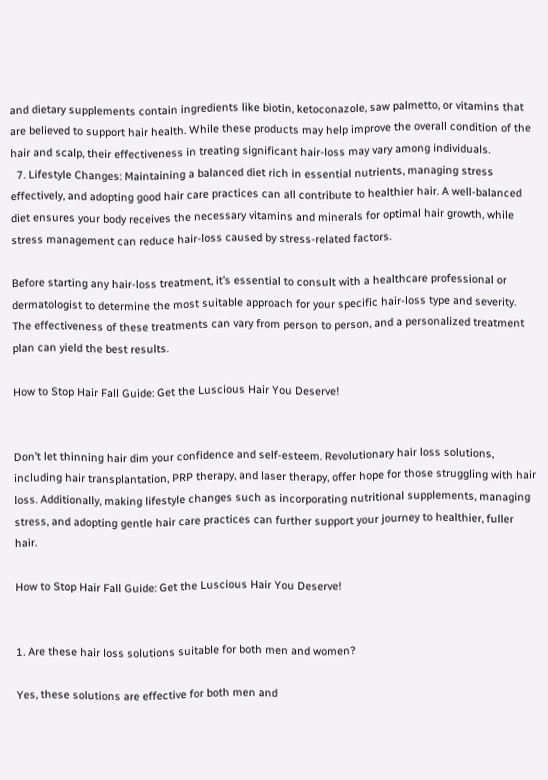and dietary supplements contain ingredients like biotin, ketoconazole, saw palmetto, or vitamins that are believed to support hair health. While these products may help improve the overall condition of the hair and scalp, their effectiveness in treating significant hair-loss may vary among individuals.
  7. Lifestyle Changes: Maintaining a balanced diet rich in essential nutrients, managing stress effectively, and adopting good hair care practices can all contribute to healthier hair. A well-balanced diet ensures your body receives the necessary vitamins and minerals for optimal hair growth, while stress management can reduce hair-loss caused by stress-related factors.

Before starting any hair-loss treatment, it’s essential to consult with a healthcare professional or dermatologist to determine the most suitable approach for your specific hair-loss type and severity. The effectiveness of these treatments can vary from person to person, and a personalized treatment plan can yield the best results.

How to Stop Hair Fall Guide: Get the Luscious Hair You Deserve!


Don’t let thinning hair dim your confidence and self-esteem. Revolutionary hair loss solutions, including hair transplantation, PRP therapy, and laser therapy, offer hope for those struggling with hair loss. Additionally, making lifestyle changes such as incorporating nutritional supplements, managing stress, and adopting gentle hair care practices can further support your journey to healthier, fuller hair.

How to Stop Hair Fall Guide: Get the Luscious Hair You Deserve!


1. Are these hair loss solutions suitable for both men and women?

Yes, these solutions are effective for both men and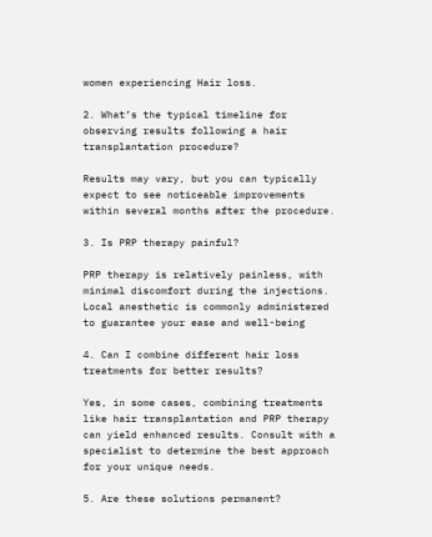women experiencing Hair loss.

2. What’s the typical timeline for observing results following a hair transplantation procedure?

Results may vary, but you can typically expect to see noticeable improvements within several months after the procedure.

3. Is PRP therapy painful?

PRP therapy is relatively painless, with minimal discomfort during the injections. Local anesthetic is commonly administered to guarantee your ease and well-being

4. Can I combine different hair loss treatments for better results?

Yes, in some cases, combining treatments like hair transplantation and PRP therapy can yield enhanced results. Consult with a specialist to determine the best approach for your unique needs.

5. Are these solutions permanent?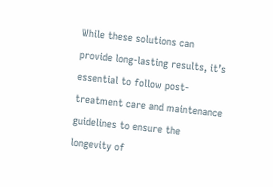While these solutions can provide long-lasting results, it’s essential to follow post-treatment care and maintenance guidelines to ensure the longevity of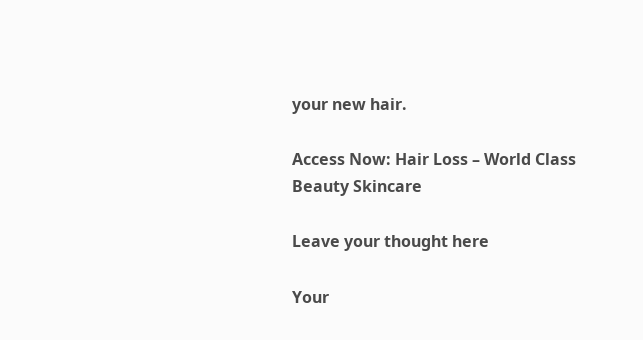your new hair.

Access Now: Hair Loss – World Class Beauty Skincare

Leave your thought here

Your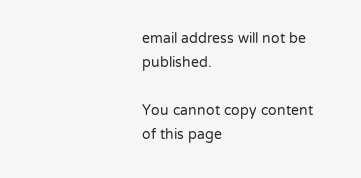email address will not be published.

You cannot copy content of this page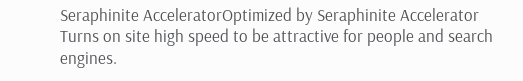Seraphinite AcceleratorOptimized by Seraphinite Accelerator
Turns on site high speed to be attractive for people and search engines.